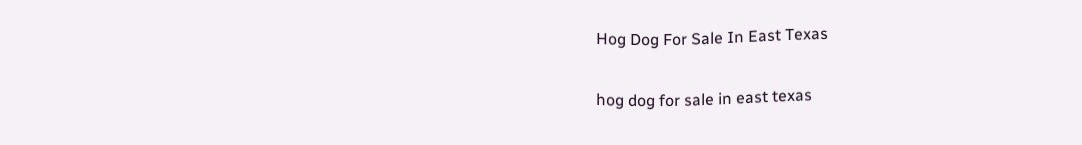Hog Dog For Sale In East Texas

hog dog for sale in east texas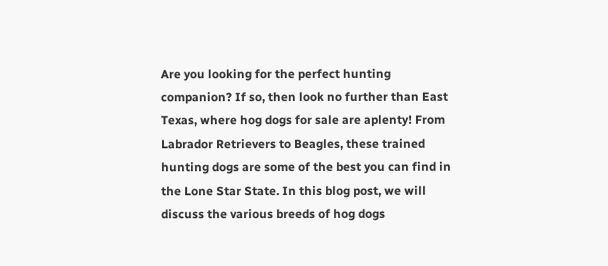Are you looking for the perfect hunting companion? If so, then look no further than East Texas, where hog dogs for sale are aplenty! From Labrador Retrievers to Beagles, these trained hunting dogs are some of the best you can find in the Lone Star State. In this blog post, we will discuss the various breeds of hog dogs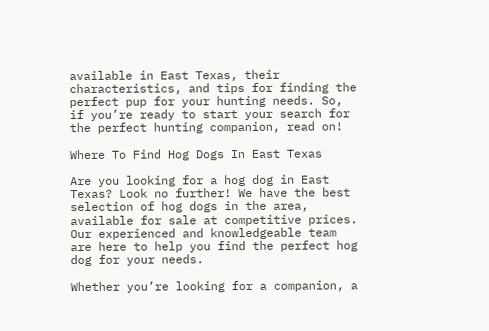available in East Texas, their characteristics, and tips for finding the perfect pup for your hunting needs. So, if you’re ready to start your search for the perfect hunting companion, read on!

Where To Find Hog Dogs In East Texas

Are you looking for a hog dog in East Texas? Look no further! We have the best selection of hog dogs in the area, available for sale at competitive prices. Our experienced and knowledgeable team are here to help you find the perfect hog dog for your needs.

Whether you’re looking for a companion, a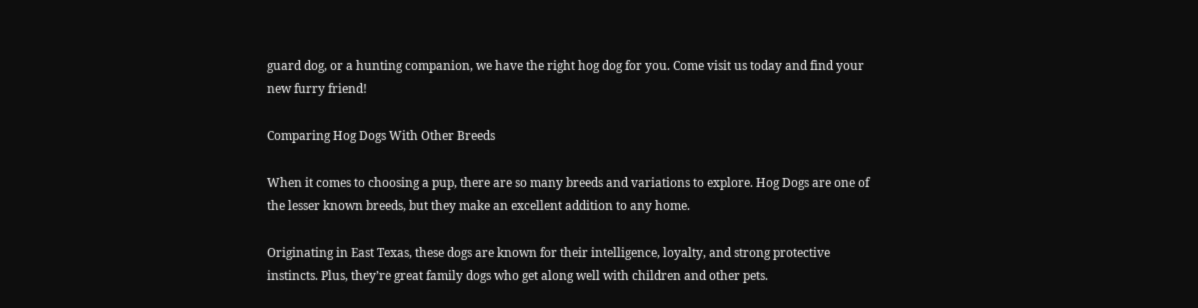guard dog, or a hunting companion, we have the right hog dog for you. Come visit us today and find your new furry friend!

Comparing Hog Dogs With Other Breeds

When it comes to choosing a pup, there are so many breeds and variations to explore. Hog Dogs are one of the lesser known breeds, but they make an excellent addition to any home.

Originating in East Texas, these dogs are known for their intelligence, loyalty, and strong protective instincts. Plus, they’re great family dogs who get along well with children and other pets.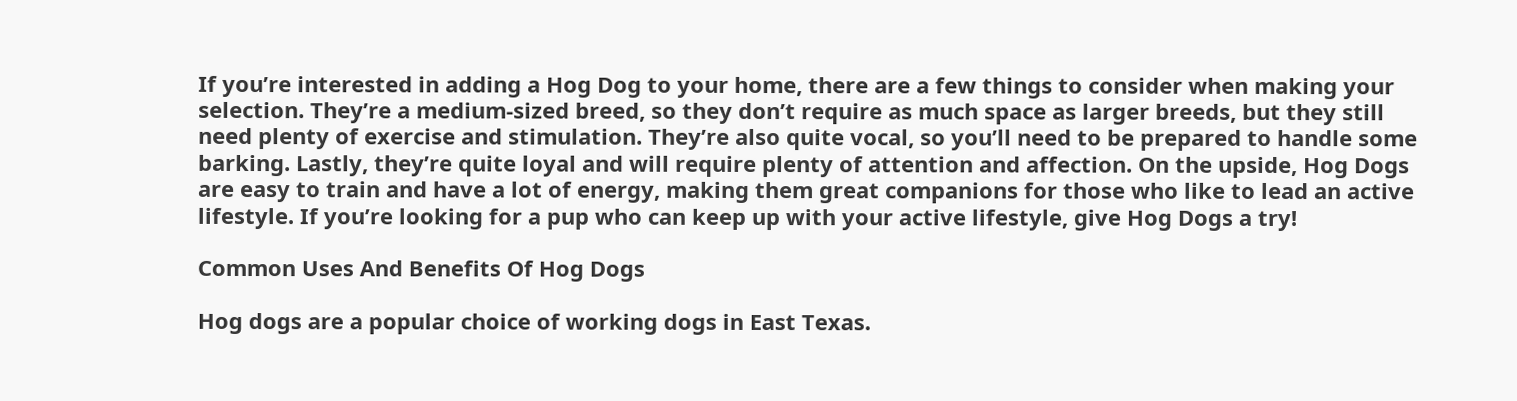If you’re interested in adding a Hog Dog to your home, there are a few things to consider when making your selection. They’re a medium-sized breed, so they don’t require as much space as larger breeds, but they still need plenty of exercise and stimulation. They’re also quite vocal, so you’ll need to be prepared to handle some barking. Lastly, they’re quite loyal and will require plenty of attention and affection. On the upside, Hog Dogs are easy to train and have a lot of energy, making them great companions for those who like to lead an active lifestyle. If you’re looking for a pup who can keep up with your active lifestyle, give Hog Dogs a try!

Common Uses And Benefits Of Hog Dogs

Hog dogs are a popular choice of working dogs in East Texas.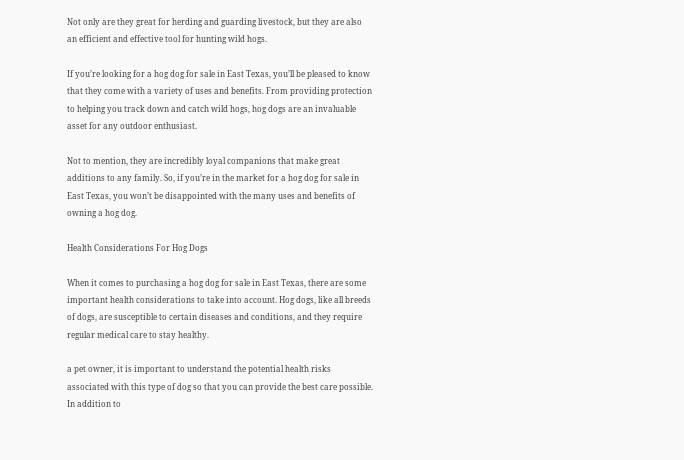Not only are they great for herding and guarding livestock, but they are also an efficient and effective tool for hunting wild hogs.

If you’re looking for a hog dog for sale in East Texas, you’ll be pleased to know that they come with a variety of uses and benefits. From providing protection to helping you track down and catch wild hogs, hog dogs are an invaluable asset for any outdoor enthusiast.

Not to mention, they are incredibly loyal companions that make great additions to any family. So, if you’re in the market for a hog dog for sale in East Texas, you won’t be disappointed with the many uses and benefits of owning a hog dog.

Health Considerations For Hog Dogs

When it comes to purchasing a hog dog for sale in East Texas, there are some important health considerations to take into account. Hog dogs, like all breeds of dogs, are susceptible to certain diseases and conditions, and they require regular medical care to stay healthy.

a pet owner, it is important to understand the potential health risks associated with this type of dog so that you can provide the best care possible. In addition to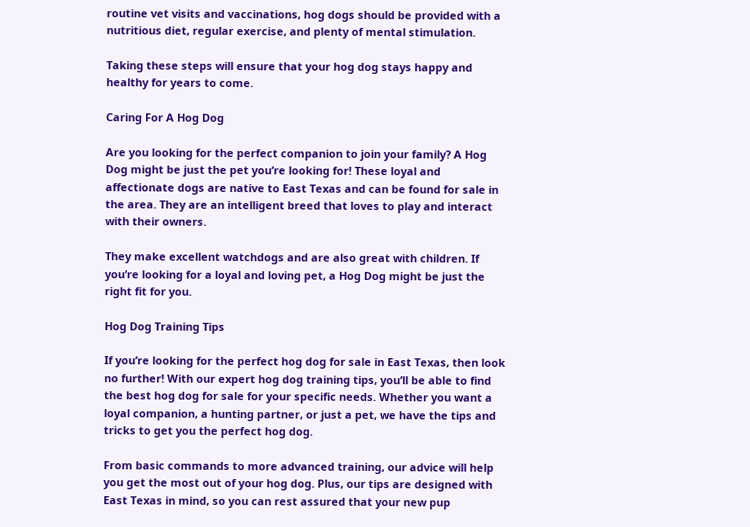routine vet visits and vaccinations, hog dogs should be provided with a nutritious diet, regular exercise, and plenty of mental stimulation.

Taking these steps will ensure that your hog dog stays happy and healthy for years to come.

Caring For A Hog Dog

Are you looking for the perfect companion to join your family? A Hog Dog might be just the pet you’re looking for! These loyal and affectionate dogs are native to East Texas and can be found for sale in the area. They are an intelligent breed that loves to play and interact with their owners.

They make excellent watchdogs and are also great with children. If you’re looking for a loyal and loving pet, a Hog Dog might be just the right fit for you.

Hog Dog Training Tips

If you’re looking for the perfect hog dog for sale in East Texas, then look no further! With our expert hog dog training tips, you’ll be able to find the best hog dog for sale for your specific needs. Whether you want a loyal companion, a hunting partner, or just a pet, we have the tips and tricks to get you the perfect hog dog.

From basic commands to more advanced training, our advice will help you get the most out of your hog dog. Plus, our tips are designed with East Texas in mind, so you can rest assured that your new pup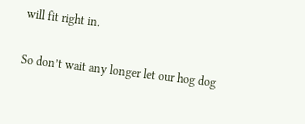will fit right in.

So don’t wait any longer let our hog dog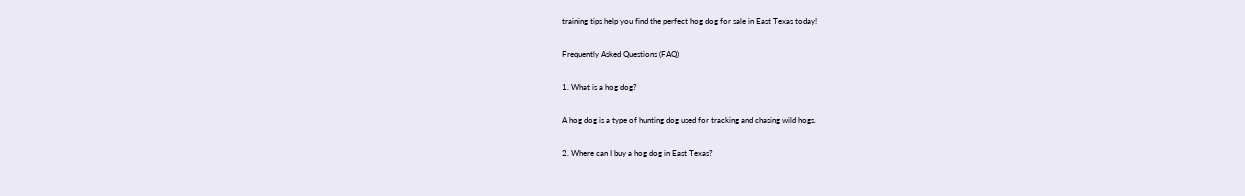training tips help you find the perfect hog dog for sale in East Texas today!

Frequently Asked Questions (FAQ)

1. What is a hog dog?

A hog dog is a type of hunting dog used for tracking and chasing wild hogs.

2. Where can I buy a hog dog in East Texas?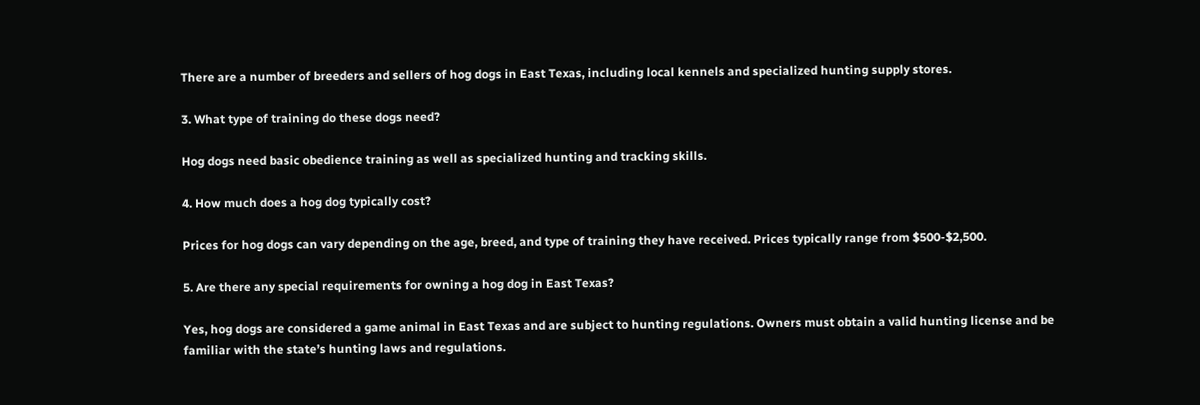There are a number of breeders and sellers of hog dogs in East Texas, including local kennels and specialized hunting supply stores.

3. What type of training do these dogs need?

Hog dogs need basic obedience training as well as specialized hunting and tracking skills.

4. How much does a hog dog typically cost?

Prices for hog dogs can vary depending on the age, breed, and type of training they have received. Prices typically range from $500-$2,500.

5. Are there any special requirements for owning a hog dog in East Texas?

Yes, hog dogs are considered a game animal in East Texas and are subject to hunting regulations. Owners must obtain a valid hunting license and be familiar with the state’s hunting laws and regulations.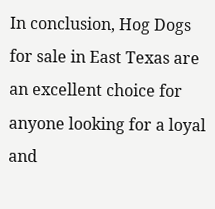In conclusion, Hog Dogs for sale in East Texas are an excellent choice for anyone looking for a loyal and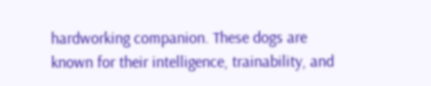hardworking companion. These dogs are known for their intelligence, trainability, and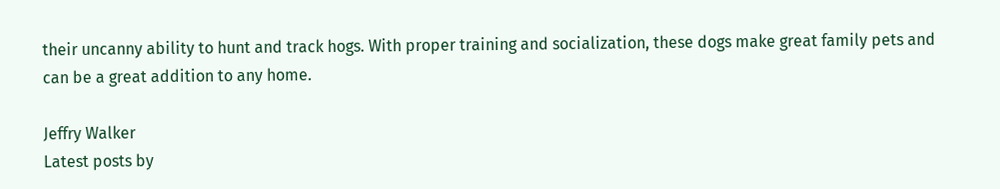their uncanny ability to hunt and track hogs. With proper training and socialization, these dogs make great family pets and can be a great addition to any home.

Jeffry Walker
Latest posts by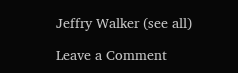Jeffry Walker (see all)

Leave a Comment